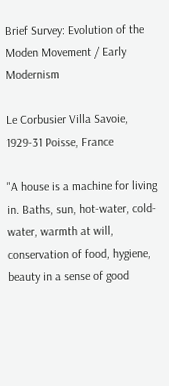Brief Survey: Evolution of the Moden Movement / Early Modernism

Le Corbusier Villa Savoie, 1929-31 Poisse, France

"A house is a machine for living in. Baths, sun, hot-water, cold-water, warmth at will, conservation of food, hygiene, beauty in a sense of good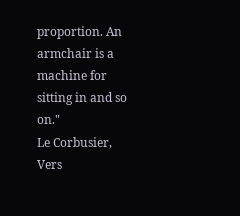proportion. An armchair is a machine for sitting in and so on."
Le Corbusier, Vers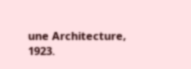une Architecture, 1923.